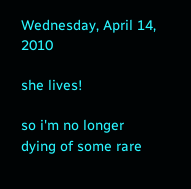Wednesday, April 14, 2010

she lives!

so i'm no longer dying of some rare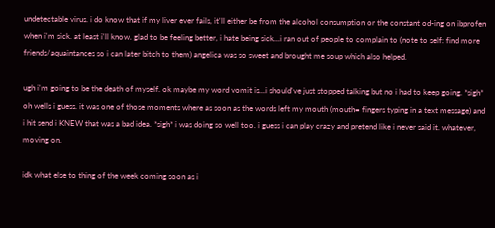undetectable virus. i do know that if my liver ever fails, it'll either be from the alcohol consumption or the constant od-ing on ibprofen when i'm sick. at least i'll know. glad to be feeling better, i hate being sick...i ran out of people to complain to (note to self: find more friends/aquaintances so i can later bitch to them) angelica was so sweet and brought me soup which also helped.

ugh i'm going to be the death of myself. ok maybe my word vomit is...i should've just stopped talking but no i had to keep going. *sigh* oh wells i guess. it was one of those moments where as soon as the words left my mouth (mouth= fingers typing in a text message) and i hit send i KNEW that was a bad idea. *sigh* i was doing so well too. i guess i can play crazy and pretend like i never said it. whatever, moving on.

idk what else to thing of the week coming soon as i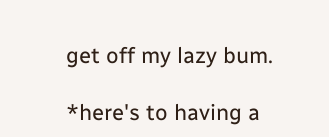get off my lazy bum.

*here's to having a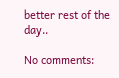better rest of the day..

No comments: